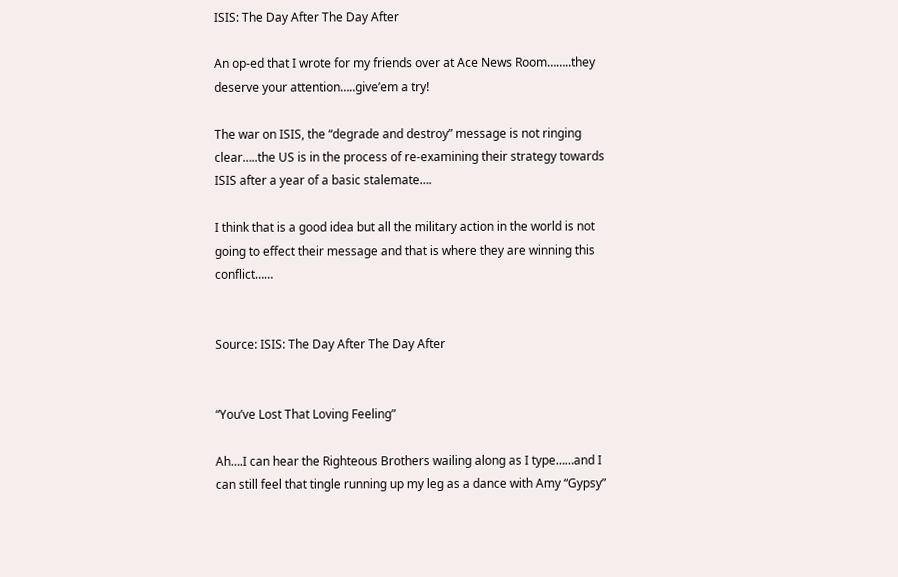ISIS: The Day After The Day After

An op-ed that I wrote for my friends over at Ace News Room……..they deserve your attention…..give’em a try!

The war on ISIS, the “degrade and destroy” message is not ringing clear…..the US is in the process of re-examining their strategy towards ISIS after a year of a basic stalemate….

I think that is a good idea but all the military action in the world is not going to effect their message and that is where they are winning this conflict……


Source: ISIS: The Day After The Day After


“You’ve Lost That Loving Feeling”

Ah….I can hear the Righteous Brothers wailing along as I type……and I can still feel that tingle running up my leg as a dance with Amy “Gypsy”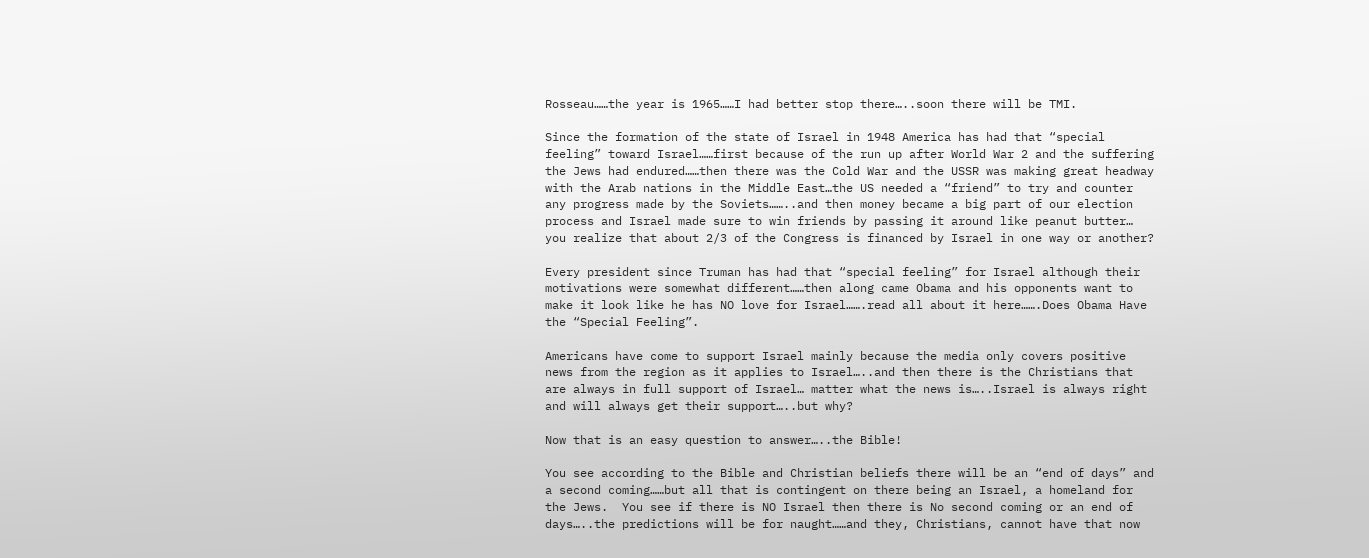Rosseau……the year is 1965……I had better stop there…..soon there will be TMI.

Since the formation of the state of Israel in 1948 America has had that “special feeling” toward Israel……first because of the run up after World War 2 and the suffering the Jews had endured……then there was the Cold War and the USSR was making great headway with the Arab nations in the Middle East…the US needed a “friend” to try and counter any progress made by the Soviets……..and then money became a big part of our election process and Israel made sure to win friends by passing it around like peanut butter… you realize that about 2/3 of the Congress is financed by Israel in one way or another?

Every president since Truman has had that “special feeling” for Israel although their motivations were somewhat different……then along came Obama and his opponents want to make it look like he has NO love for Israel…….read all about it here…….Does Obama Have the “Special Feeling”.

Americans have come to support Israel mainly because the media only covers positive news from the region as it applies to Israel…..and then there is the Christians that are always in full support of Israel… matter what the news is…..Israel is always right and will always get their support…..but why?

Now that is an easy question to answer…..the Bible!

You see according to the Bible and Christian beliefs there will be an “end of days” and a second coming……but all that is contingent on there being an Israel, a homeland for the Jews.  You see if there is NO Israel then there is No second coming or an end of days…..the predictions will be for naught……and they, Christians, cannot have that now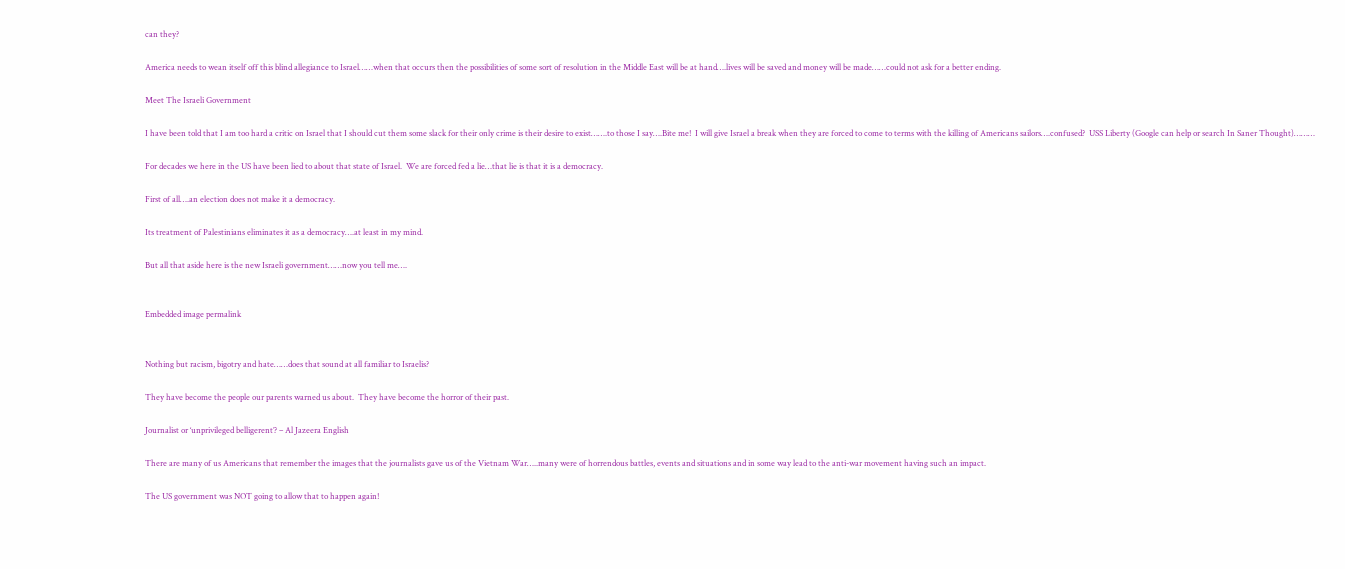can they?

America needs to wean itself off this blind allegiance to Israel……when that occurs then the possibilities of some sort of resolution in the Middle East will be at hand….lives will be saved and money will be made……could not ask for a better ending.

Meet The Israeli Government

I have been told that I am too hard a critic on Israel that I should cut them some slack for their only crime is their desire to exist…….to those I say….Bite me!  I will give Israel a break when they are forced to come to terms with the killing of Americans sailors….confused?  USS Liberty (Google can help or search In Saner Thought)………

For decades we here in the US have been lied to about that state of Israel.  We are forced fed a lie…that lie is that it is a democracy.

First of all….an election does not make it a democracy.

Its treatment of Palestinians eliminates it as a democracy….at least in my mind.

But all that aside here is the new Israeli government……now you tell me….


Embedded image permalink


Nothing but racism, bigotry and hate……does that sound at all familiar to Israelis?

They have become the people our parents warned us about.  They have become the horror of their past.

Journalist or ‘unprivileged belligerent’? – Al Jazeera English

There are many of us Americans that remember the images that the journalists gave us of the Vietnam War…..many were of horrendous battles, events and situations and in some way lead to the anti-war movement having such an impact.

The US government was NOT going to allow that to happen again!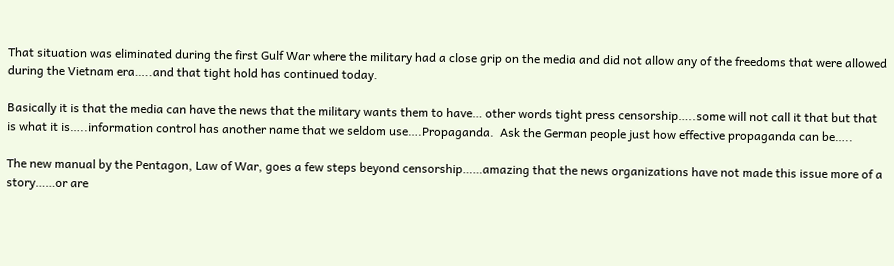That situation was eliminated during the first Gulf War where the military had a close grip on the media and did not allow any of the freedoms that were allowed during the Vietnam era…..and that tight hold has continued today.

Basically it is that the media can have the news that the military wants them to have… other words tight press censorship…..some will not call it that but that is what it is…..information control has another name that we seldom use….Propaganda.  Ask the German people just how effective propaganda can be…..

The new manual by the Pentagon, Law of War, goes a few steps beyond censorship……amazing that the news organizations have not made this issue more of a story……or are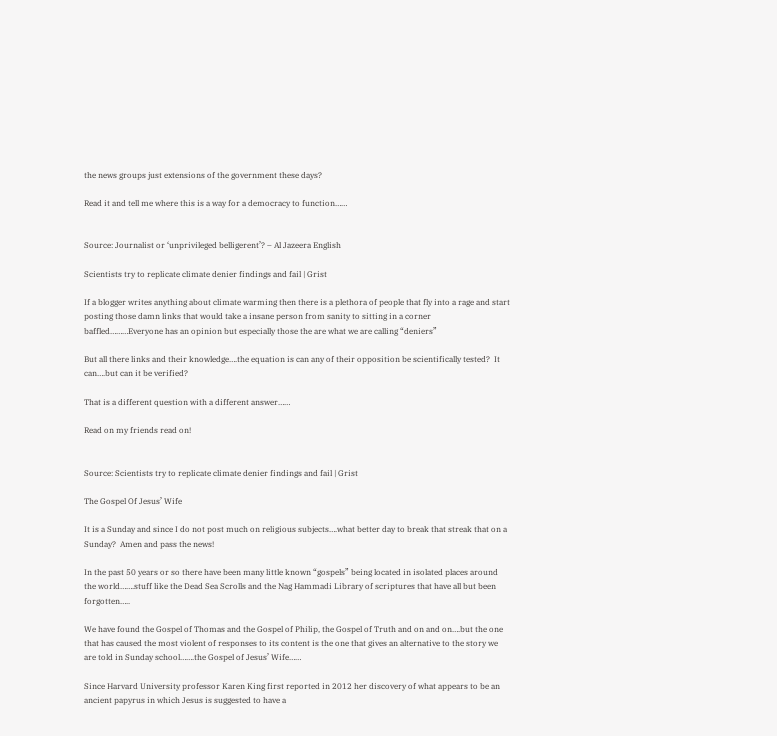the news groups just extensions of the government these days?

Read it and tell me where this is a way for a democracy to function……


Source: Journalist or ‘unprivileged belligerent’? – Al Jazeera English

Scientists try to replicate climate denier findings and fail | Grist

If a blogger writes anything about climate warming then there is a plethora of people that fly into a rage and start posting those damn links that would take a insane person from sanity to sitting in a corner baffled………Everyone has an opinion but especially those the are what we are calling “deniers”

But all there links and their knowledge….the equation is can any of their opposition be scientifically tested?  It can….but can it be verified?

That is a different question with a different answer……

Read on my friends read on!


Source: Scientists try to replicate climate denier findings and fail | Grist

The Gospel Of Jesus’ Wife

It is a Sunday and since I do not post much on religious subjects….what better day to break that streak that on a Sunday?  Amen and pass the news!

In the past 50 years or so there have been many little known “gospels” being located in isolated places around the world…….stuff like the Dead Sea Scrolls and the Nag Hammadi Library of scriptures that have all but been forgotten…..

We have found the Gospel of Thomas and the Gospel of Philip, the Gospel of Truth and on and on….but the one that has caused the most violent of responses to its content is the one that gives an alternative to the story we are told in Sunday school…….the Gospel of Jesus’ Wife……

Since Harvard University professor Karen King first reported in 2012 her discovery of what appears to be an ancient papyrus in which Jesus is suggested to have a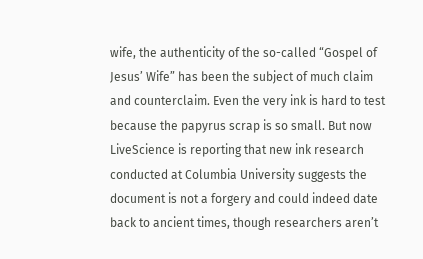wife, the authenticity of the so-called “Gospel of Jesus’ Wife” has been the subject of much claim and counterclaim. Even the very ink is hard to test because the papyrus scrap is so small. But now LiveScience is reporting that new ink research conducted at Columbia University suggests the document is not a forgery and could indeed date back to ancient times, though researchers aren’t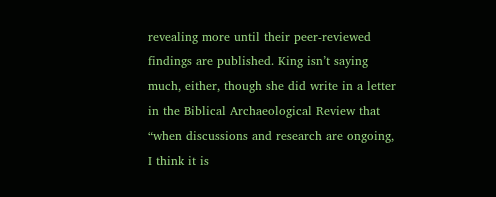revealing more until their peer-reviewed findings are published. King isn’t saying much, either, though she did write in a letter in the Biblical Archaeological Review that “when discussions and research are ongoing, I think it is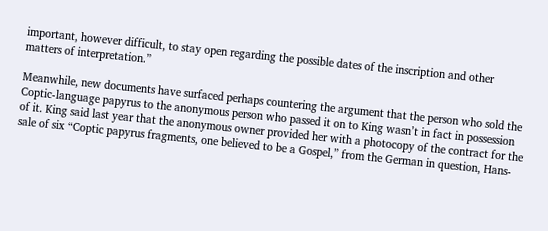important, however difficult, to stay open regarding the possible dates of the inscription and other matters of interpretation.”

Meanwhile, new documents have surfaced perhaps countering the argument that the person who sold the Coptic-language papyrus to the anonymous person who passed it on to King wasn’t in fact in possession of it. King said last year that the anonymous owner provided her with a photocopy of the contract for the sale of six “Coptic papyrus fragments, one believed to be a Gospel,” from the German in question, Hans-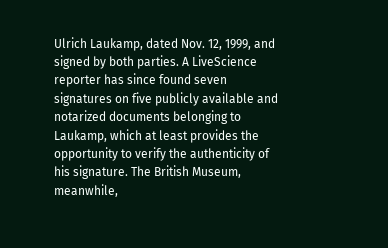Ulrich Laukamp, dated Nov. 12, 1999, and signed by both parties. A LiveScience reporter has since found seven signatures on five publicly available and notarized documents belonging to Laukamp, which at least provides the opportunity to verify the authenticity of his signature. The British Museum, meanwhile,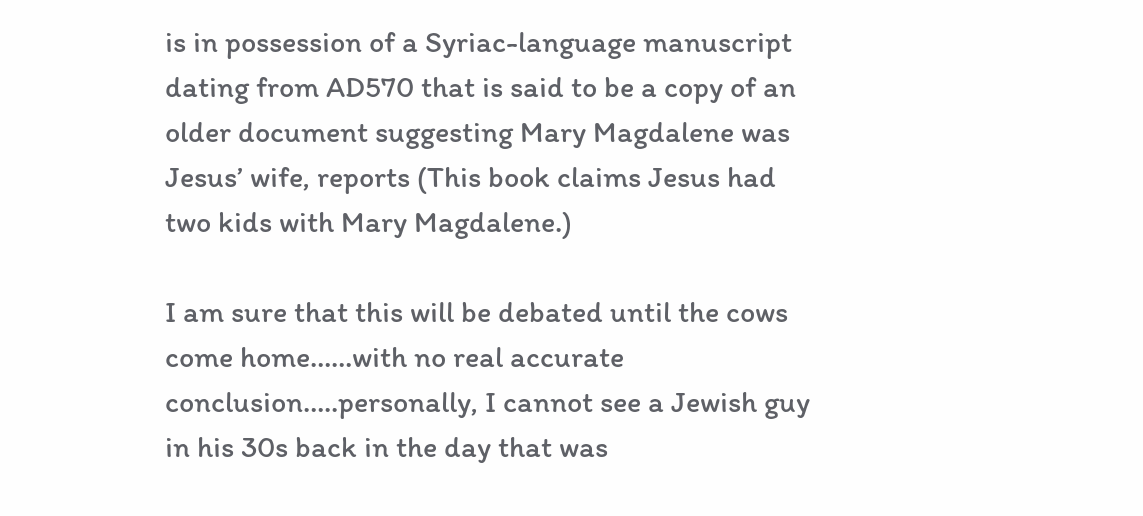is in possession of a Syriac-language manuscript dating from AD570 that is said to be a copy of an older document suggesting Mary Magdalene was Jesus’ wife, reports (This book claims Jesus had two kids with Mary Magdalene.)

I am sure that this will be debated until the cows come home……with no real accurate conclusion…..personally, I cannot see a Jewish guy in his 30s back in the day that was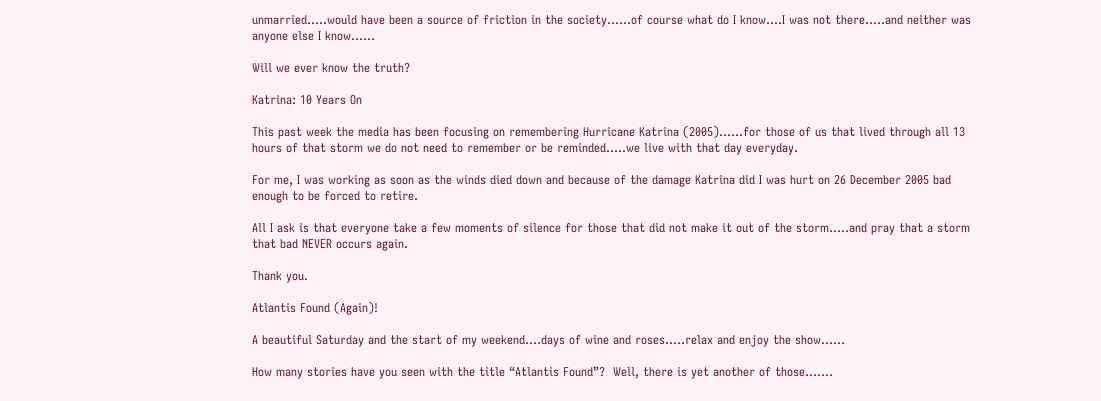unmarried…..would have been a source of friction in the society……of course what do I know….I was not there…..and neither was anyone else I know……

Will we ever know the truth?

Katrina: 10 Years On

This past week the media has been focusing on remembering Hurricane Katrina (2005)……for those of us that lived through all 13 hours of that storm we do not need to remember or be reminded…..we live with that day everyday.

For me, I was working as soon as the winds died down and because of the damage Katrina did I was hurt on 26 December 2005 bad enough to be forced to retire.

All I ask is that everyone take a few moments of silence for those that did not make it out of the storm…..and pray that a storm that bad NEVER occurs again.

Thank you.

Atlantis Found (Again)!

A beautiful Saturday and the start of my weekend….days of wine and roses…..relax and enjoy the show……

How many stories have you seen with the title “Atlantis Found”?  Well, there is yet another of those…….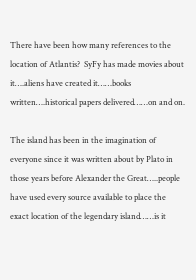There have been how many references to the location of Atlantis?  SyFy has made movies about it….aliens have created it……books written….historical papers delivered……on and on.

The island has been in the imagination of everyone since it was written about by Plato in those years before Alexander the Great…..people have used every source available to place the exact location of the legendary island……is it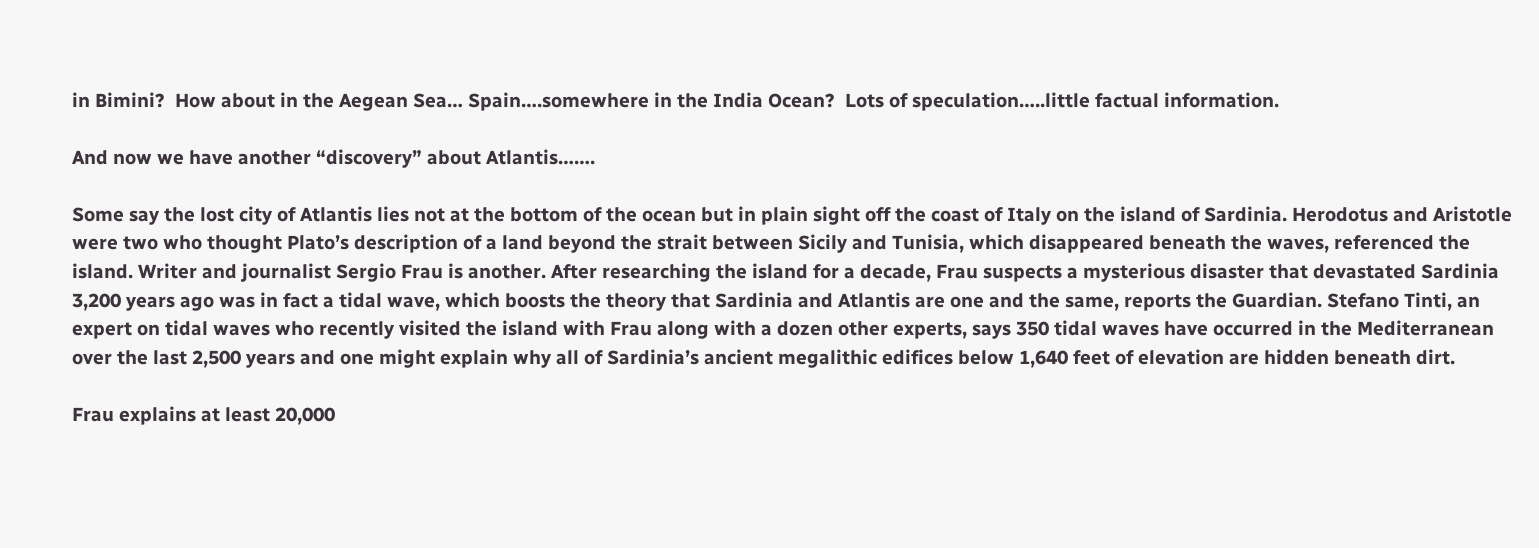in Bimini?  How about in the Aegean Sea… Spain….somewhere in the India Ocean?  Lots of speculation…..little factual information.

And now we have another “discovery” about Atlantis…….

Some say the lost city of Atlantis lies not at the bottom of the ocean but in plain sight off the coast of Italy on the island of Sardinia. Herodotus and Aristotle were two who thought Plato’s description of a land beyond the strait between Sicily and Tunisia, which disappeared beneath the waves, referenced the island. Writer and journalist Sergio Frau is another. After researching the island for a decade, Frau suspects a mysterious disaster that devastated Sardinia 3,200 years ago was in fact a tidal wave, which boosts the theory that Sardinia and Atlantis are one and the same, reports the Guardian. Stefano Tinti, an expert on tidal waves who recently visited the island with Frau along with a dozen other experts, says 350 tidal waves have occurred in the Mediterranean over the last 2,500 years and one might explain why all of Sardinia’s ancient megalithic edifices below 1,640 feet of elevation are hidden beneath dirt.

Frau explains at least 20,000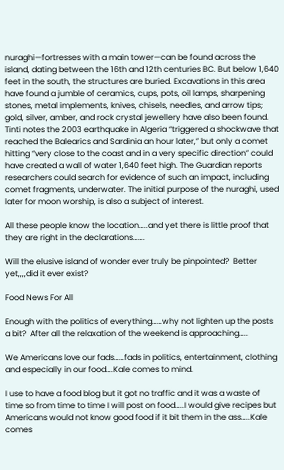nuraghi—fortresses with a main tower—can be found across the island, dating between the 16th and 12th centuries BC. But below 1,640 feet in the south, the structures are buried. Excavations in this area have found a jumble of ceramics, cups, pots, oil lamps, sharpening stones, metal implements, knives, chisels, needles, and arrow tips; gold, silver, amber, and rock crystal jewellery have also been found. Tinti notes the 2003 earthquake in Algeria “triggered a shockwave that reached the Balearics and Sardinia an hour later,” but only a comet hitting “very close to the coast and in a very specific direction” could have created a wall of water 1,640 feet high. The Guardian reports researchers could search for evidence of such an impact, including comet fragments, underwater. The initial purpose of the nuraghi, used later for moon worship, is also a subject of interest.

All these people know the location…..and yet there is little proof that they are right in the declarations…….

Will the elusive island of wonder ever truly be pinpointed?  Better yet,,,,did it ever exist?

Food News For All

Enough with the politics of everything……why not lighten up the posts a bit?  After all the relaxation of the weekend is approaching…..

We Americans love our fads……fads in politics, entertainment, clothing and especially in our food….Kale comes to mind.

I use to have a food blog but it got no traffic and it was a waste of time so from time to time I will post on food…..I would give recipes but Americans would not know good food if it bit them in the ass…..Kale comes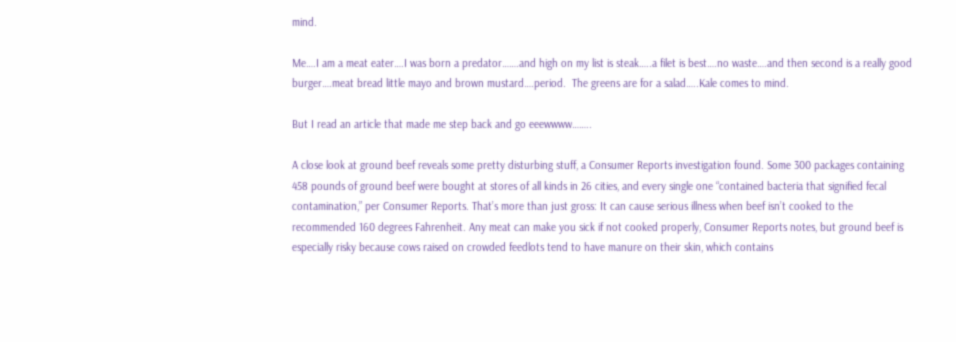mind.

Me….I am a meat eater….I was born a predator…….and high on my list is steak…..a filet is best….no waste….and then second is a really good burger….meat bread little mayo and brown mustard….period.  The greens are for a salad…..Kale comes to mind.

But I read an article that made me step back and go eeewwww……..

A close look at ground beef reveals some pretty disturbing stuff, a Consumer Reports investigation found. Some 300 packages containing 458 pounds of ground beef were bought at stores of all kinds in 26 cities, and every single one “contained bacteria that signified fecal contamination,” per Consumer Reports. That’s more than just gross: It can cause serious illness when beef isn’t cooked to the recommended 160 degrees Fahrenheit. Any meat can make you sick if not cooked properly, Consumer Reports notes, but ground beef is especially risky because cows raised on crowded feedlots tend to have manure on their skin, which contains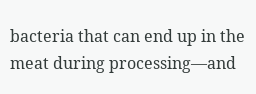bacteria that can end up in the meat during processing—and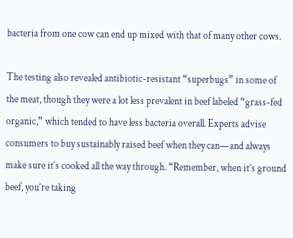bacteria from one cow can end up mixed with that of many other cows.

The testing also revealed antibiotic-resistant “superbugs” in some of the meat, though they were a lot less prevalent in beef labeled “grass-fed organic,” which tended to have less bacteria overall. Experts advise consumers to buy sustainably raised beef when they can—and always make sure it’s cooked all the way through. “Remember, when it’s ground beef, you’re taking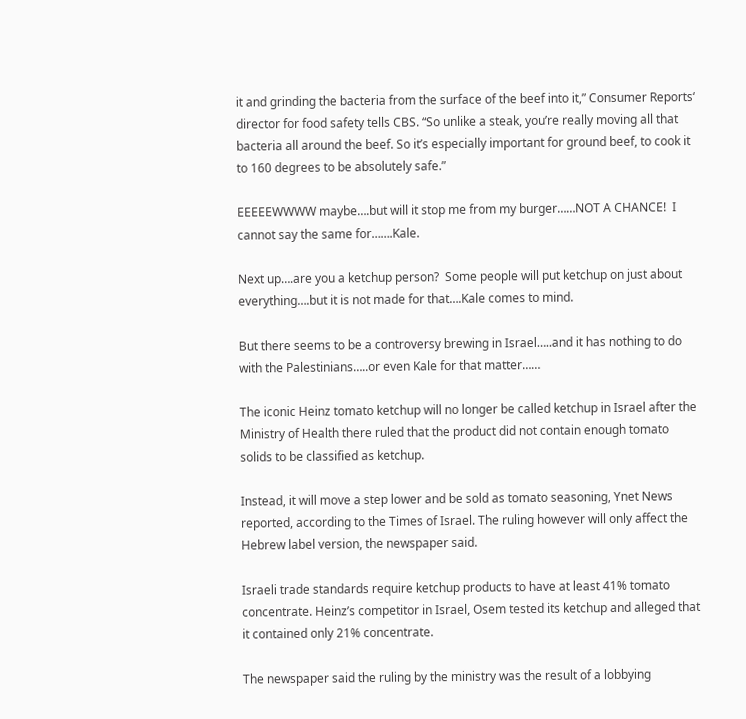it and grinding the bacteria from the surface of the beef into it,” Consumer Reports‘ director for food safety tells CBS. “So unlike a steak, you’re really moving all that bacteria all around the beef. So it’s especially important for ground beef, to cook it to 160 degrees to be absolutely safe.”

EEEEEWWWW maybe….but will it stop me from my burger……NOT A CHANCE!  I cannot say the same for…….Kale.

Next up….are you a ketchup person?  Some people will put ketchup on just about everything….but it is not made for that….Kale comes to mind.

But there seems to be a controversy brewing in Israel…..and it has nothing to do with the Palestinians…..or even Kale for that matter……

The iconic Heinz tomato ketchup will no longer be called ketchup in Israel after the Ministry of Health there ruled that the product did not contain enough tomato solids to be classified as ketchup.

Instead, it will move a step lower and be sold as tomato seasoning, Ynet News reported, according to the Times of Israel. The ruling however will only affect the Hebrew label version, the newspaper said.

Israeli trade standards require ketchup products to have at least 41% tomato concentrate. Heinz’s competitor in Israel, Osem tested its ketchup and alleged that it contained only 21% concentrate.

The newspaper said the ruling by the ministry was the result of a lobbying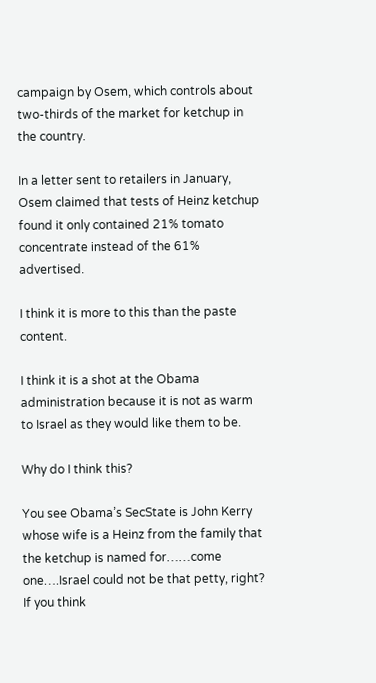campaign by Osem, which controls about two-thirds of the market for ketchup in the country.

In a letter sent to retailers in January, Osem claimed that tests of Heinz ketchup found it only contained 21% tomato concentrate instead of the 61% advertised.

I think it is more to this than the paste content.

I think it is a shot at the Obama administration because it is not as warm to Israel as they would like them to be.

Why do I think this?

You see Obama’s SecState is John Kerry whose wife is a Heinz from the family that the ketchup is named for……come one….Israel could not be that petty, right?  If you think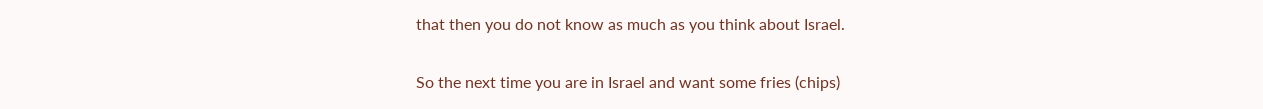that then you do not know as much as you think about Israel.

So the next time you are in Israel and want some fries (chips)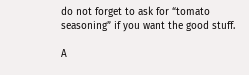do not forget to ask for “tomato seasoning” if you want the good stuff.

A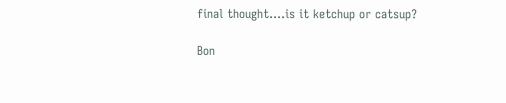final thought….is it ketchup or catsup?

Bon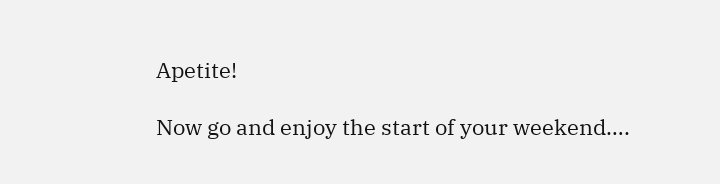Apetite!

Now go and enjoy the start of your weekend….